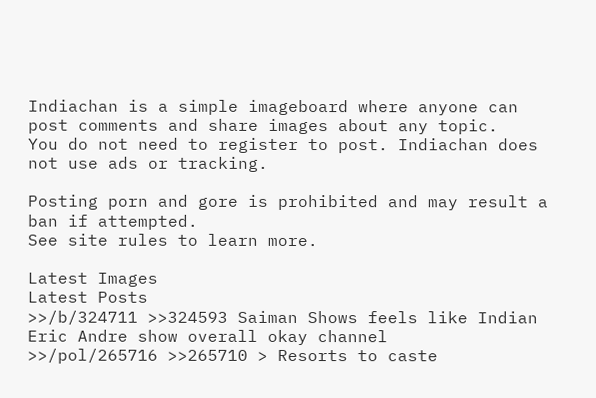Indiachan is a simple imageboard where anyone can post comments and share images about any topic.
You do not need to register to post. Indiachan does not use ads or tracking.

Posting porn and gore is prohibited and may result a ban if attempted.
See site rules to learn more.

Latest Images
Latest Posts
>>/b/324711 >>324593 Saiman Shows feels like Indian Eric Andre show overall okay channel
>>/pol/265716 >>265710 > Resorts to caste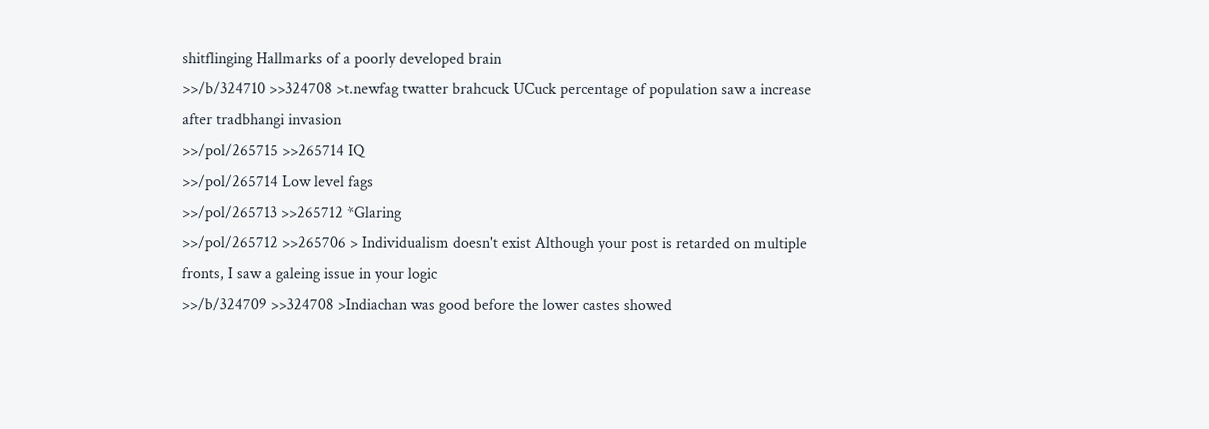shitflinging Hallmarks of a poorly developed brain
>>/b/324710 >>324708 >t.newfag twatter brahcuck UCuck percentage of population saw a increase after tradbhangi invasion
>>/pol/265715 >>265714 IQ
>>/pol/265714 Low level fags
>>/pol/265713 >>265712 *Glaring
>>/pol/265712 >>265706 > Individualism doesn't exist Although your post is retarded on multiple fronts, I saw a galeing issue in your logic
>>/b/324709 >>324708 >Indiachan was good before the lower castes showed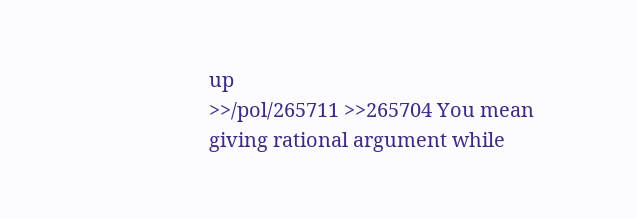up
>>/pol/265711 >>265704 You mean giving rational argument while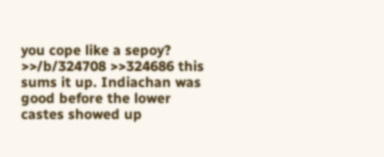you cope like a sepoy?
>>/b/324708 >>324686 this sums it up. Indiachan was good before the lower castes showed up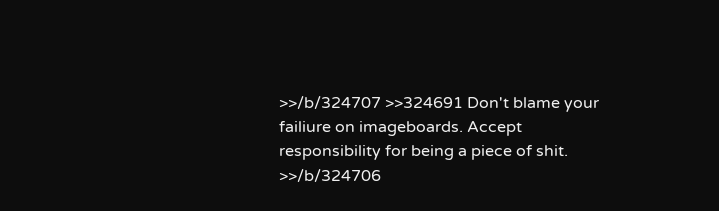>>/b/324707 >>324691 Don't blame your failiure on imageboards. Accept responsibility for being a piece of shit.
>>/b/324706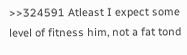>>324591 Atleast I expect some level of fitness him, not a fat tond